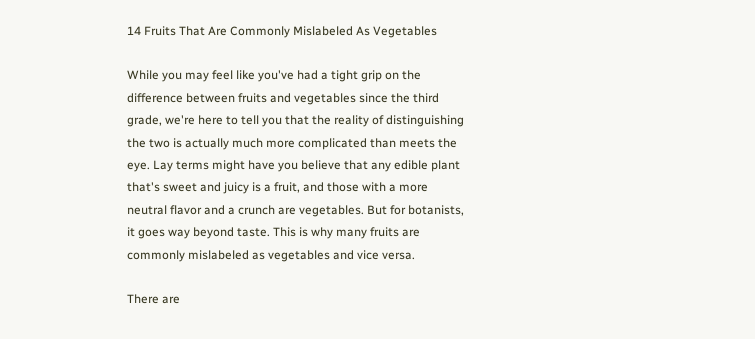14 Fruits That Are Commonly Mislabeled As Vegetables

While you may feel like you've had a tight grip on the difference between fruits and vegetables since the third grade, we're here to tell you that the reality of distinguishing the two is actually much more complicated than meets the eye. Lay terms might have you believe that any edible plant that's sweet and juicy is a fruit, and those with a more neutral flavor and a crunch are vegetables. But for botanists, it goes way beyond taste. This is why many fruits are commonly mislabeled as vegetables and vice versa.

There are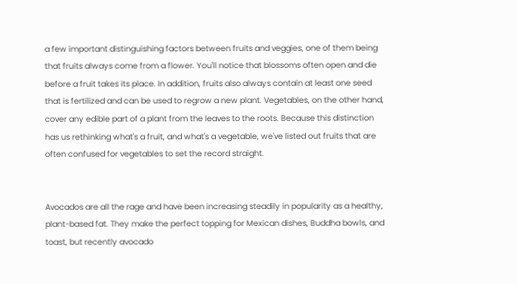a few important distinguishing factors between fruits and veggies, one of them being that fruits always come from a flower. You'll notice that blossoms often open and die before a fruit takes its place. In addition, fruits also always contain at least one seed that is fertilized and can be used to regrow a new plant. Vegetables, on the other hand, cover any edible part of a plant from the leaves to the roots. Because this distinction has us rethinking what's a fruit, and what's a vegetable, we've listed out fruits that are often confused for vegetables to set the record straight.


Avocados are all the rage and have been increasing steadily in popularity as a healthy, plant-based fat. They make the perfect topping for Mexican dishes, Buddha bowls, and toast, but recently avocado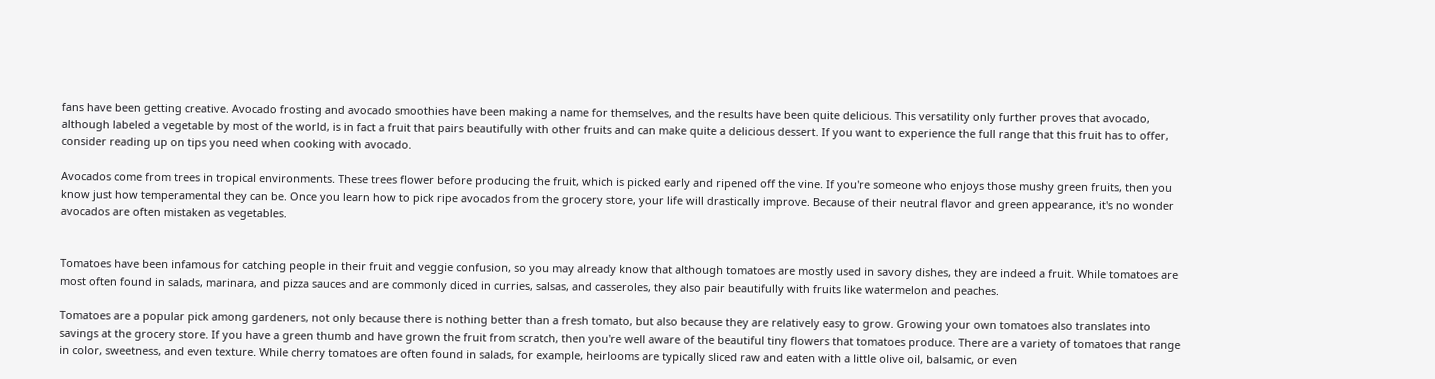fans have been getting creative. Avocado frosting and avocado smoothies have been making a name for themselves, and the results have been quite delicious. This versatility only further proves that avocado, although labeled a vegetable by most of the world, is in fact a fruit that pairs beautifully with other fruits and can make quite a delicious dessert. If you want to experience the full range that this fruit has to offer, consider reading up on tips you need when cooking with avocado.

Avocados come from trees in tropical environments. These trees flower before producing the fruit, which is picked early and ripened off the vine. If you're someone who enjoys those mushy green fruits, then you know just how temperamental they can be. Once you learn how to pick ripe avocados from the grocery store, your life will drastically improve. Because of their neutral flavor and green appearance, it's no wonder avocados are often mistaken as vegetables.


Tomatoes have been infamous for catching people in their fruit and veggie confusion, so you may already know that although tomatoes are mostly used in savory dishes, they are indeed a fruit. While tomatoes are most often found in salads, marinara, and pizza sauces and are commonly diced in curries, salsas, and casseroles, they also pair beautifully with fruits like watermelon and peaches.

Tomatoes are a popular pick among gardeners, not only because there is nothing better than a fresh tomato, but also because they are relatively easy to grow. Growing your own tomatoes also translates into savings at the grocery store. If you have a green thumb and have grown the fruit from scratch, then you're well aware of the beautiful tiny flowers that tomatoes produce. There are a variety of tomatoes that range in color, sweetness, and even texture. While cherry tomatoes are often found in salads, for example, heirlooms are typically sliced raw and eaten with a little olive oil, balsamic, or even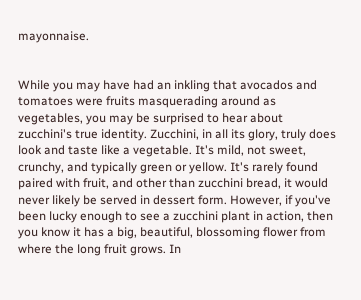mayonnaise.


While you may have had an inkling that avocados and tomatoes were fruits masquerading around as vegetables, you may be surprised to hear about zucchini's true identity. Zucchini, in all its glory, truly does look and taste like a vegetable. It's mild, not sweet, crunchy, and typically green or yellow. It's rarely found paired with fruit, and other than zucchini bread, it would never likely be served in dessert form. However, if you've been lucky enough to see a zucchini plant in action, then you know it has a big, beautiful, blossoming flower from where the long fruit grows. In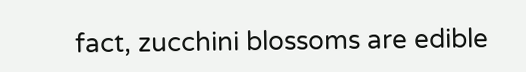fact, zucchini blossoms are edible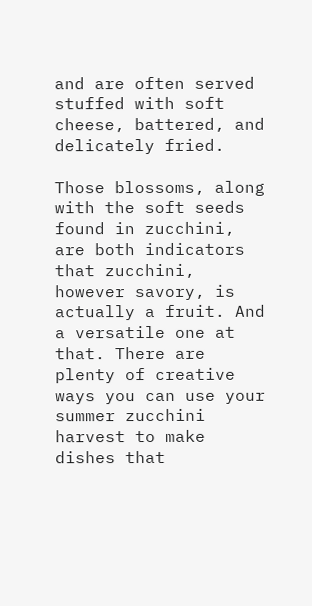and are often served stuffed with soft cheese, battered, and delicately fried.

Those blossoms, along with the soft seeds found in zucchini, are both indicators that zucchini, however savory, is actually a fruit. And a versatile one at that. There are plenty of creative ways you can use your summer zucchini harvest to make dishes that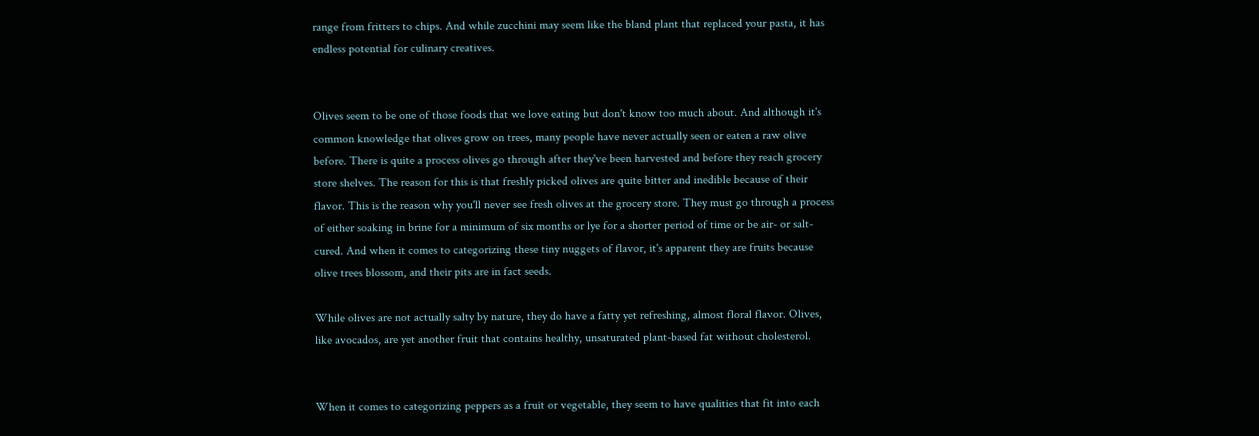range from fritters to chips. And while zucchini may seem like the bland plant that replaced your pasta, it has endless potential for culinary creatives.


Olives seem to be one of those foods that we love eating but don't know too much about. And although it's common knowledge that olives grow on trees, many people have never actually seen or eaten a raw olive before. There is quite a process olives go through after they've been harvested and before they reach grocery store shelves. The reason for this is that freshly picked olives are quite bitter and inedible because of their flavor. This is the reason why you'll never see fresh olives at the grocery store. They must go through a process of either soaking in brine for a minimum of six months or lye for a shorter period of time or be air- or salt-cured. And when it comes to categorizing these tiny nuggets of flavor, it's apparent they are fruits because olive trees blossom, and their pits are in fact seeds.

While olives are not actually salty by nature, they do have a fatty yet refreshing, almost floral flavor. Olives, like avocados, are yet another fruit that contains healthy, unsaturated plant-based fat without cholesterol.


When it comes to categorizing peppers as a fruit or vegetable, they seem to have qualities that fit into each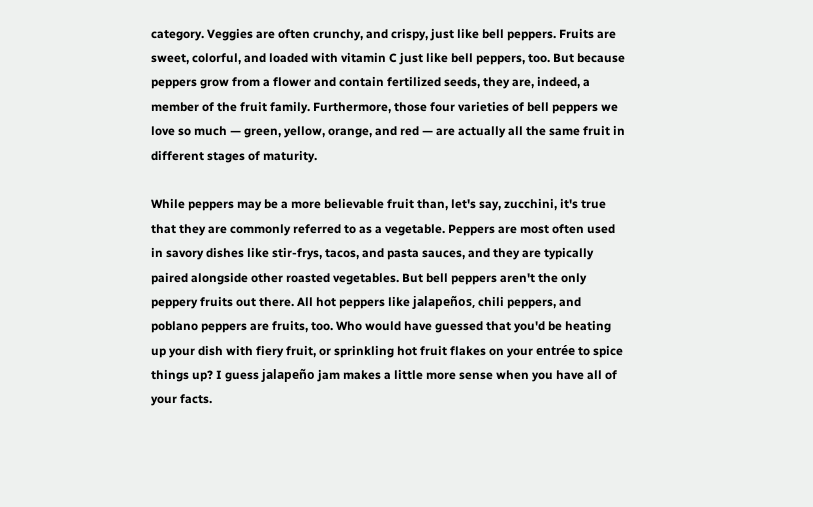category. Veggies are often crunchy, and crispy, just like bell peppers. Fruits are sweet, colorful, and loaded with vitamin C just like bell peppers, too. But because peppers grow from a flower and contain fertilized seeds, they are, indeed, a member of the fruit family. Furthermore, those four varieties of bell peppers we love so much — green, yellow, orange, and red — are actually all the same fruit in different stages of maturity.

While peppers may be a more believable fruit than, let's say, zucchini, it's true that they are commonly referred to as a vegetable. Peppers are most often used in savory dishes like stir-frys, tacos, and pasta sauces, and they are typically paired alongside other roasted vegetables. But bell peppers aren't the only peppery fruits out there. All hot peppers like jalapeños, chili peppers, and poblano peppers are fruits, too. Who would have guessed that you'd be heating up your dish with fiery fruit, or sprinkling hot fruit flakes on your entrée to spice things up? I guess jalapeño jam makes a little more sense when you have all of your facts.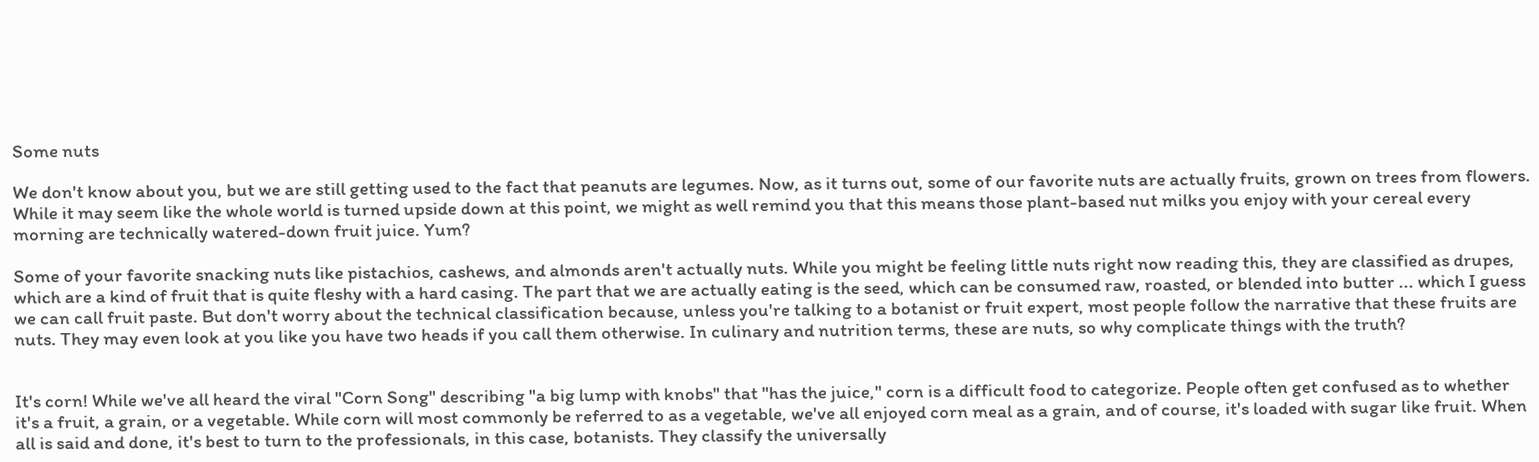Some nuts

We don't know about you, but we are still getting used to the fact that peanuts are legumes. Now, as it turns out, some of our favorite nuts are actually fruits, grown on trees from flowers. While it may seem like the whole world is turned upside down at this point, we might as well remind you that this means those plant-based nut milks you enjoy with your cereal every morning are technically watered-down fruit juice. Yum?

Some of your favorite snacking nuts like pistachios, cashews, and almonds aren't actually nuts. While you might be feeling little nuts right now reading this, they are classified as drupes, which are a kind of fruit that is quite fleshy with a hard casing. The part that we are actually eating is the seed, which can be consumed raw, roasted, or blended into butter ... which I guess we can call fruit paste. But don't worry about the technical classification because, unless you're talking to a botanist or fruit expert, most people follow the narrative that these fruits are nuts. They may even look at you like you have two heads if you call them otherwise. In culinary and nutrition terms, these are nuts, so why complicate things with the truth?


It's corn! While we've all heard the viral "Corn Song" describing "a big lump with knobs" that "has the juice," corn is a difficult food to categorize. People often get confused as to whether it's a fruit, a grain, or a vegetable. While corn will most commonly be referred to as a vegetable, we've all enjoyed corn meal as a grain, and of course, it's loaded with sugar like fruit. When all is said and done, it's best to turn to the professionals, in this case, botanists. They classify the universally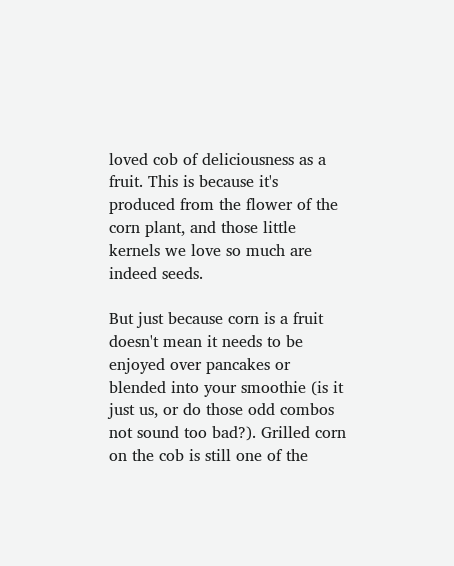loved cob of deliciousness as a fruit. This is because it's produced from the flower of the corn plant, and those little kernels we love so much are indeed seeds.

But just because corn is a fruit doesn't mean it needs to be enjoyed over pancakes or blended into your smoothie (is it just us, or do those odd combos not sound too bad?). Grilled corn on the cob is still one of the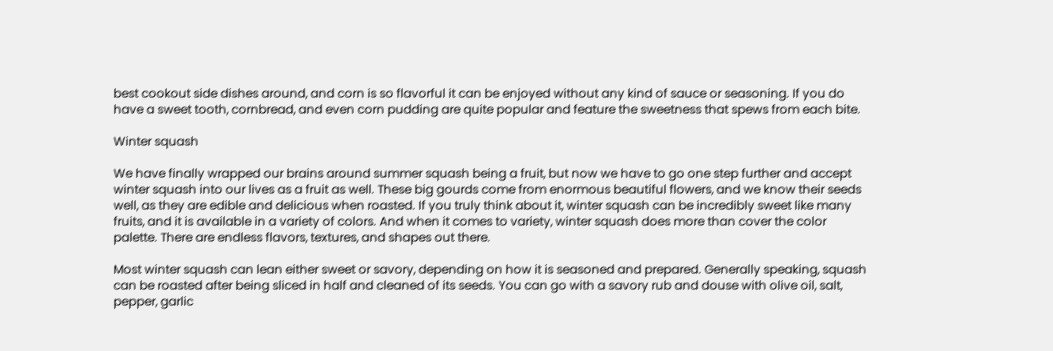best cookout side dishes around, and corn is so flavorful it can be enjoyed without any kind of sauce or seasoning. If you do have a sweet tooth, cornbread, and even corn pudding are quite popular and feature the sweetness that spews from each bite.

Winter squash

We have finally wrapped our brains around summer squash being a fruit, but now we have to go one step further and accept winter squash into our lives as a fruit as well. These big gourds come from enormous beautiful flowers, and we know their seeds well, as they are edible and delicious when roasted. If you truly think about it, winter squash can be incredibly sweet like many fruits, and it is available in a variety of colors. And when it comes to variety, winter squash does more than cover the color palette. There are endless flavors, textures, and shapes out there.

Most winter squash can lean either sweet or savory, depending on how it is seasoned and prepared. Generally speaking, squash can be roasted after being sliced in half and cleaned of its seeds. You can go with a savory rub and douse with olive oil, salt, pepper, garlic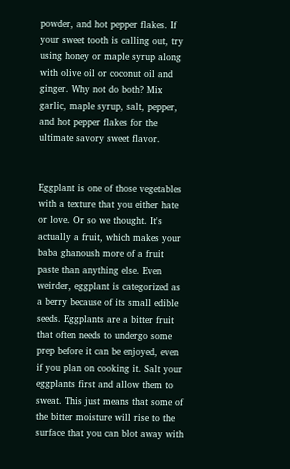powder, and hot pepper flakes. If your sweet tooth is calling out, try using honey or maple syrup along with olive oil or coconut oil and ginger. Why not do both? Mix garlic, maple syrup, salt, pepper, and hot pepper flakes for the ultimate savory sweet flavor.


Eggplant is one of those vegetables with a texture that you either hate or love. Or so we thought. It's actually a fruit, which makes your baba ghanoush more of a fruit paste than anything else. Even weirder, eggplant is categorized as a berry because of its small edible seeds. Eggplants are a bitter fruit that often needs to undergo some prep before it can be enjoyed, even if you plan on cooking it. Salt your eggplants first and allow them to sweat. This just means that some of the bitter moisture will rise to the surface that you can blot away with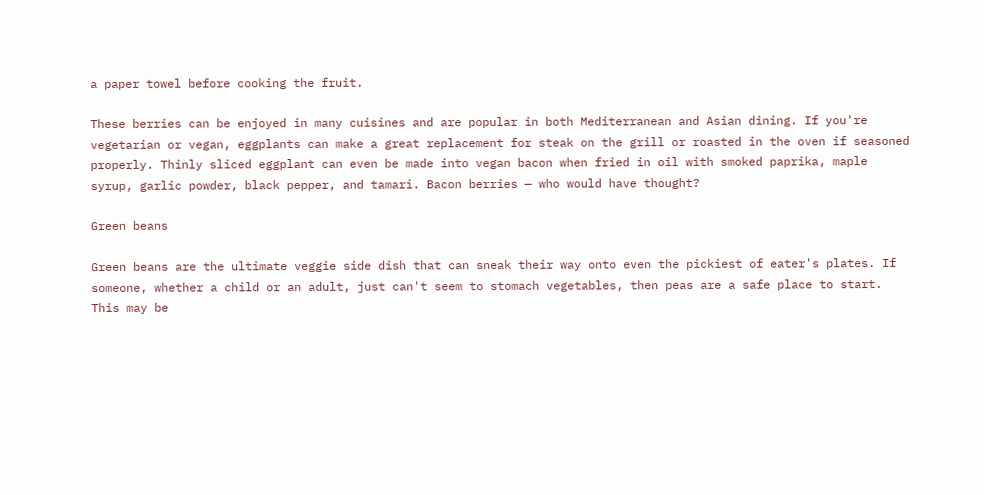a paper towel before cooking the fruit.

These berries can be enjoyed in many cuisines and are popular in both Mediterranean and Asian dining. If you're vegetarian or vegan, eggplants can make a great replacement for steak on the grill or roasted in the oven if seasoned properly. Thinly sliced eggplant can even be made into vegan bacon when fried in oil with smoked paprika, maple syrup, garlic powder, black pepper, and tamari. Bacon berries — who would have thought?

Green beans

Green beans are the ultimate veggie side dish that can sneak their way onto even the pickiest of eater's plates. If someone, whether a child or an adult, just can't seem to stomach vegetables, then peas are a safe place to start. This may be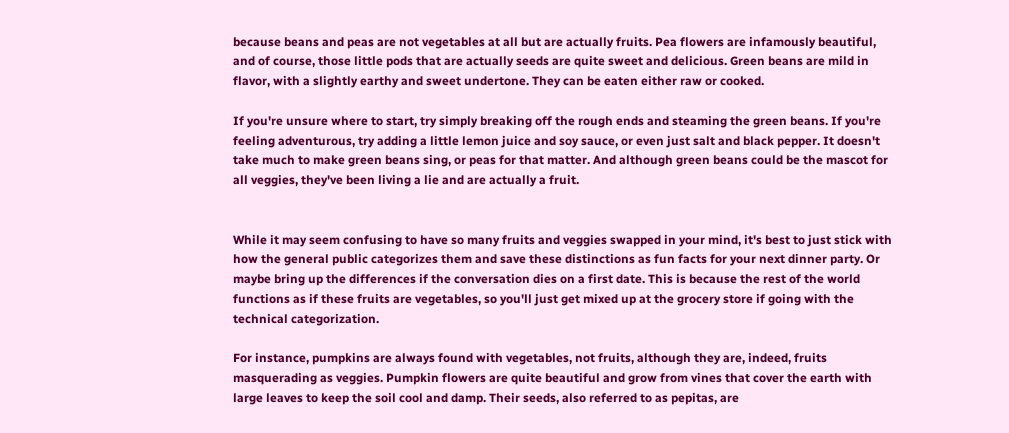because beans and peas are not vegetables at all but are actually fruits. Pea flowers are infamously beautiful, and of course, those little pods that are actually seeds are quite sweet and delicious. Green beans are mild in flavor, with a slightly earthy and sweet undertone. They can be eaten either raw or cooked.

If you're unsure where to start, try simply breaking off the rough ends and steaming the green beans. If you're feeling adventurous, try adding a little lemon juice and soy sauce, or even just salt and black pepper. It doesn't take much to make green beans sing, or peas for that matter. And although green beans could be the mascot for all veggies, they've been living a lie and are actually a fruit.


While it may seem confusing to have so many fruits and veggies swapped in your mind, it's best to just stick with how the general public categorizes them and save these distinctions as fun facts for your next dinner party. Or maybe bring up the differences if the conversation dies on a first date. This is because the rest of the world functions as if these fruits are vegetables, so you'll just get mixed up at the grocery store if going with the technical categorization.

For instance, pumpkins are always found with vegetables, not fruits, although they are, indeed, fruits masquerading as veggies. Pumpkin flowers are quite beautiful and grow from vines that cover the earth with large leaves to keep the soil cool and damp. Their seeds, also referred to as pepitas, are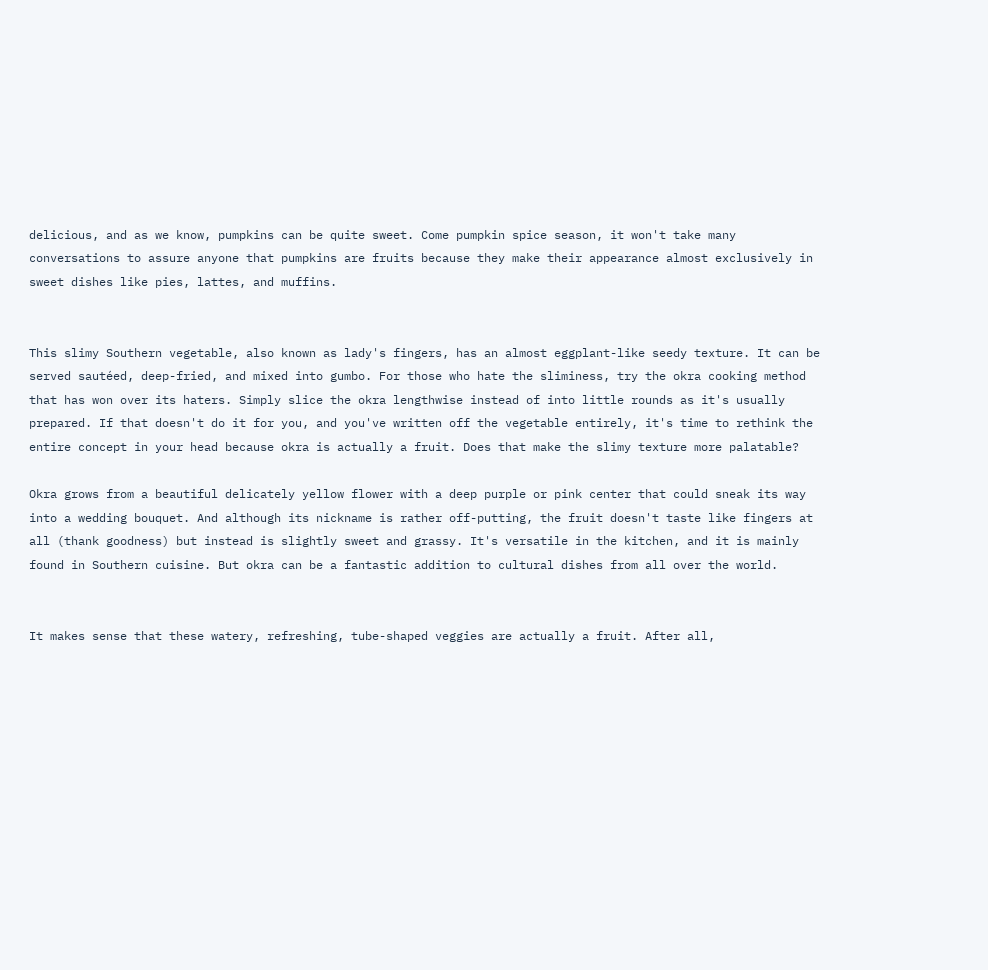delicious, and as we know, pumpkins can be quite sweet. Come pumpkin spice season, it won't take many conversations to assure anyone that pumpkins are fruits because they make their appearance almost exclusively in sweet dishes like pies, lattes, and muffins.


This slimy Southern vegetable, also known as lady's fingers, has an almost eggplant-like seedy texture. It can be served sautéed, deep-fried, and mixed into gumbo. For those who hate the sliminess, try the okra cooking method that has won over its haters. Simply slice the okra lengthwise instead of into little rounds as it's usually prepared. If that doesn't do it for you, and you've written off the vegetable entirely, it's time to rethink the entire concept in your head because okra is actually a fruit. Does that make the slimy texture more palatable?

Okra grows from a beautiful delicately yellow flower with a deep purple or pink center that could sneak its way into a wedding bouquet. And although its nickname is rather off-putting, the fruit doesn't taste like fingers at all (thank goodness) but instead is slightly sweet and grassy. It's versatile in the kitchen, and it is mainly found in Southern cuisine. But okra can be a fantastic addition to cultural dishes from all over the world.


It makes sense that these watery, refreshing, tube-shaped veggies are actually a fruit. After all,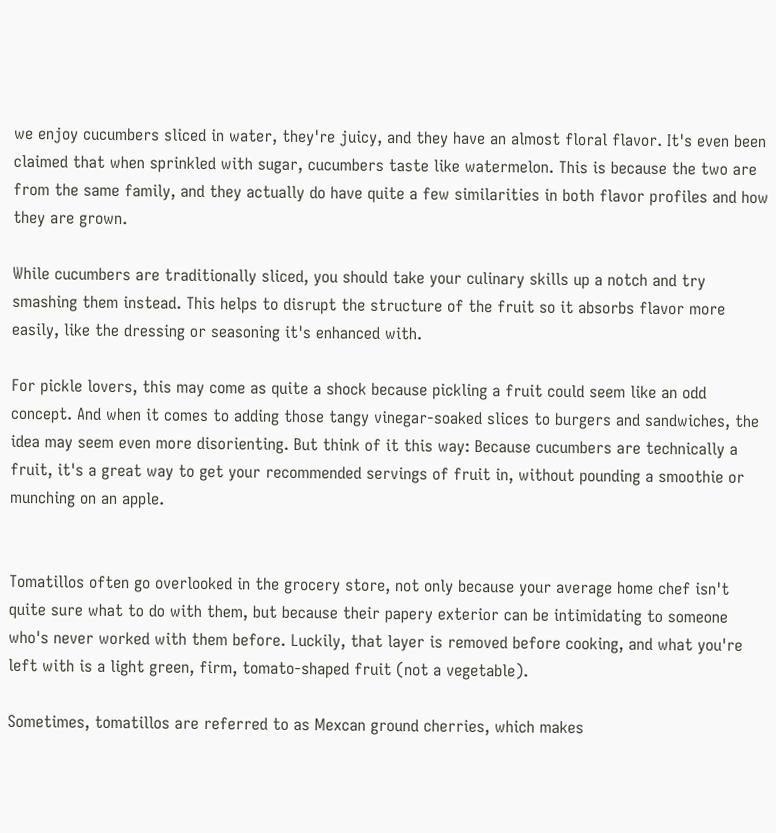we enjoy cucumbers sliced in water, they're juicy, and they have an almost floral flavor. It's even been claimed that when sprinkled with sugar, cucumbers taste like watermelon. This is because the two are from the same family, and they actually do have quite a few similarities in both flavor profiles and how they are grown.

While cucumbers are traditionally sliced, you should take your culinary skills up a notch and try smashing them instead. This helps to disrupt the structure of the fruit so it absorbs flavor more easily, like the dressing or seasoning it's enhanced with.

For pickle lovers, this may come as quite a shock because pickling a fruit could seem like an odd concept. And when it comes to adding those tangy vinegar-soaked slices to burgers and sandwiches, the idea may seem even more disorienting. But think of it this way: Because cucumbers are technically a fruit, it's a great way to get your recommended servings of fruit in, without pounding a smoothie or munching on an apple.


Tomatillos often go overlooked in the grocery store, not only because your average home chef isn't quite sure what to do with them, but because their papery exterior can be intimidating to someone who's never worked with them before. Luckily, that layer is removed before cooking, and what you're left with is a light green, firm, tomato-shaped fruit (not a vegetable).

Sometimes, tomatillos are referred to as Mexcan ground cherries, which makes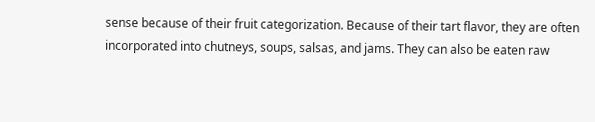sense because of their fruit categorization. Because of their tart flavor, they are often incorporated into chutneys, soups, salsas, and jams. They can also be eaten raw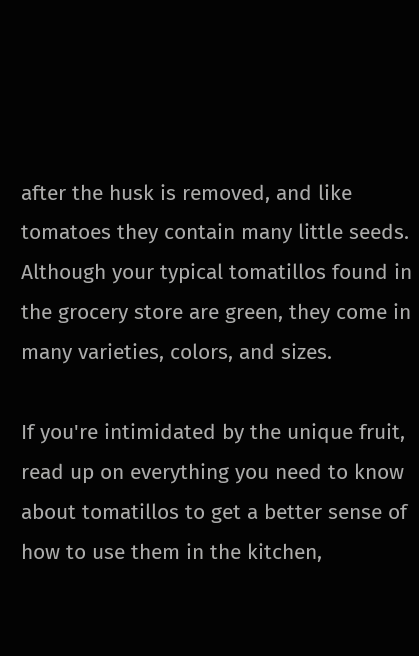after the husk is removed, and like tomatoes they contain many little seeds. Although your typical tomatillos found in the grocery store are green, they come in many varieties, colors, and sizes.

If you're intimidated by the unique fruit, read up on everything you need to know about tomatillos to get a better sense of how to use them in the kitchen,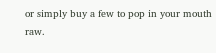or simply buy a few to pop in your mouth raw.